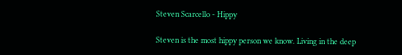Steven Scarcello - Hippy

Steven is the most hippy person we know. Living in the deep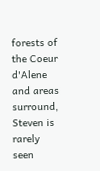forests of the Coeur d'Alene and areas surround, Steven is rarely seen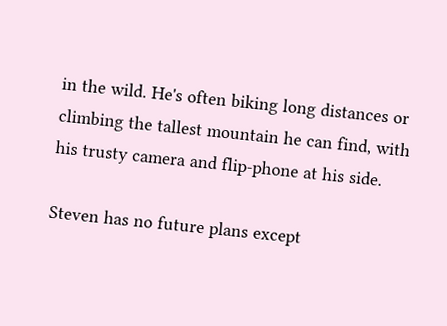in the wild. He's often biking long distances or climbing the tallest mountain he can find, with his trusty camera and flip-phone at his side.

Steven has no future plans except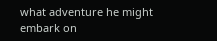what adventure he might embark on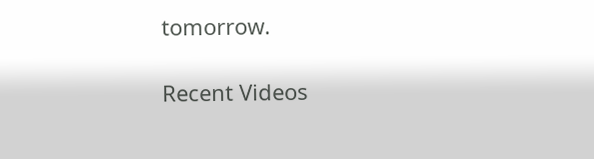tomorrow.

Recent Videos